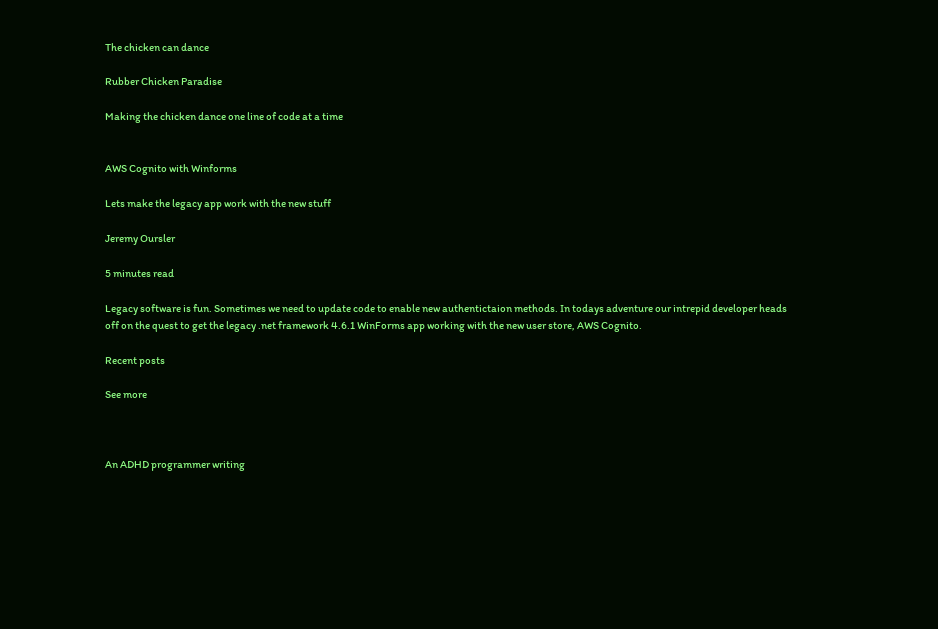The chicken can dance

Rubber Chicken Paradise

Making the chicken dance one line of code at a time


AWS Cognito with Winforms

Lets make the legacy app work with the new stuff

Jeremy Oursler

5 minutes read

Legacy software is fun. Sometimes we need to update code to enable new authentictaion methods. In todays adventure our intrepid developer heads off on the quest to get the legacy .net framework 4.6.1 WinForms app working with the new user store, AWS Cognito.

Recent posts

See more



An ADHD programmer writing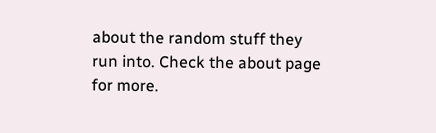about the random stuff they run into. Check the about page for more.